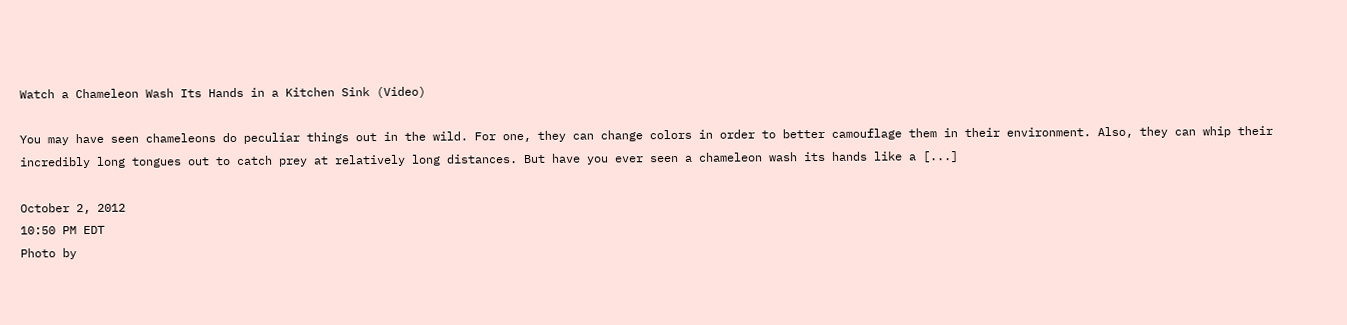Watch a Chameleon Wash Its Hands in a Kitchen Sink (Video)

You may have seen chameleons do peculiar things out in the wild. For one, they can change colors in order to better camouflage them in their environment. Also, they can whip their incredibly long tongues out to catch prey at relatively long distances. But have you ever seen a chameleon wash its hands like a [...]

October 2, 2012
10:50 PM EDT
Photo by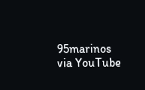95marinos via YouTube